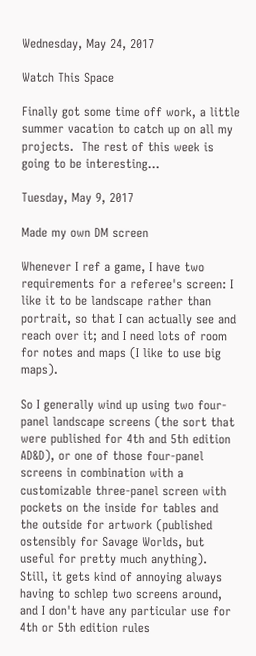Wednesday, May 24, 2017

Watch This Space

Finally got some time off work, a little summer vacation to catch up on all my projects.  The rest of this week is going to be interesting…

Tuesday, May 9, 2017

Made my own DM screen

Whenever I ref a game, I have two requirements for a referee's screen: I like it to be landscape rather than portrait, so that I can actually see and reach over it; and I need lots of room for notes and maps (I like to use big maps).

So I generally wind up using two four-panel landscape screens (the sort that were published for 4th and 5th edition AD&D), or one of those four-panel screens in combination with a customizable three-panel screen with pockets on the inside for tables and the outside for artwork (published ostensibly for Savage Worlds, but useful for pretty much anything). Still, it gets kind of annoying always having to schlep two screens around, and I don't have any particular use for 4th or 5th edition rules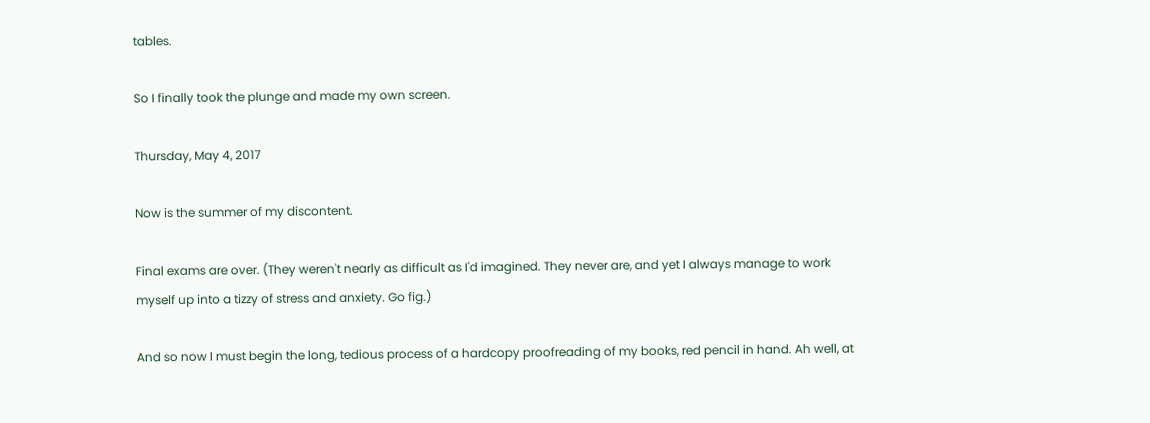tables.

So I finally took the plunge and made my own screen.

Thursday, May 4, 2017

Now is the summer of my discontent.

Final exams are over. (They weren't nearly as difficult as I'd imagined. They never are, and yet I always manage to work myself up into a tizzy of stress and anxiety. Go fig.)

And so now I must begin the long, tedious process of a hardcopy proofreading of my books, red pencil in hand. Ah well, at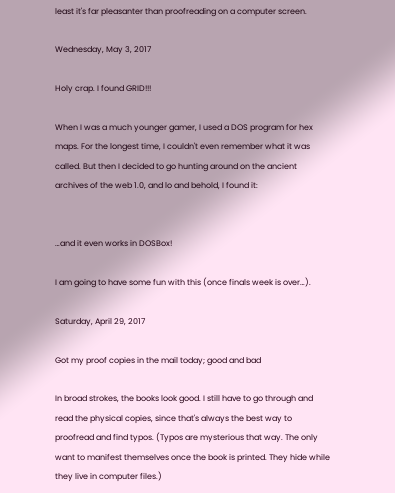least it's far pleasanter than proofreading on a computer screen.

Wednesday, May 3, 2017

Holy crap. I found GRID!!!

When I was a much younger gamer, I used a DOS program for hex maps. For the longest time, I couldn't even remember what it was called. But then I decided to go hunting around on the ancient archives of the web 1.0, and lo and behold, I found it:


…and it even works in DOSBox!

I am going to have some fun with this (once finals week is over…).

Saturday, April 29, 2017

Got my proof copies in the mail today; good and bad

In broad strokes, the books look good. I still have to go through and read the physical copies, since that's always the best way to proofread and find typos. (Typos are mysterious that way. The only want to manifest themselves once the book is printed. They hide while they live in computer files.)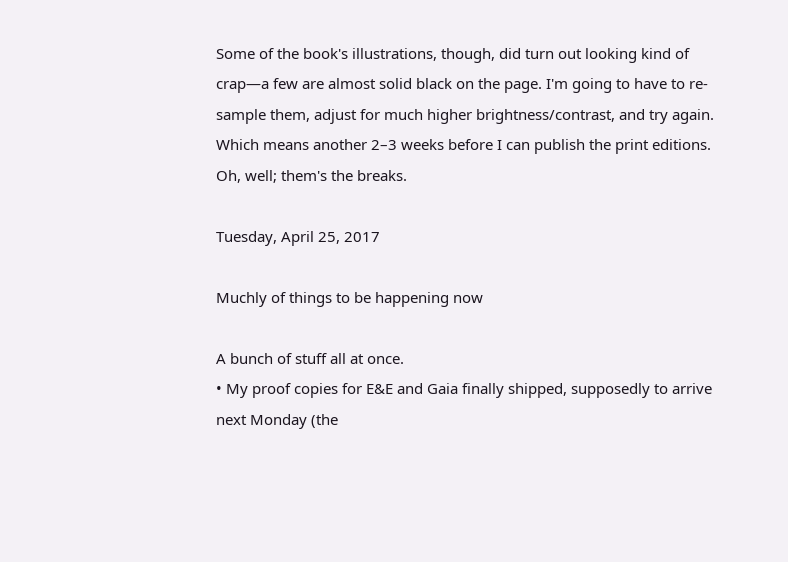Some of the book's illustrations, though, did turn out looking kind of crap—a few are almost solid black on the page. I'm going to have to re-sample them, adjust for much higher brightness/contrast, and try again. Which means another 2–3 weeks before I can publish the print editions. Oh, well; them's the breaks.

Tuesday, April 25, 2017

Muchly of things to be happening now

A bunch of stuff all at once.
• My proof copies for E&E and Gaia finally shipped, supposedly to arrive next Monday (the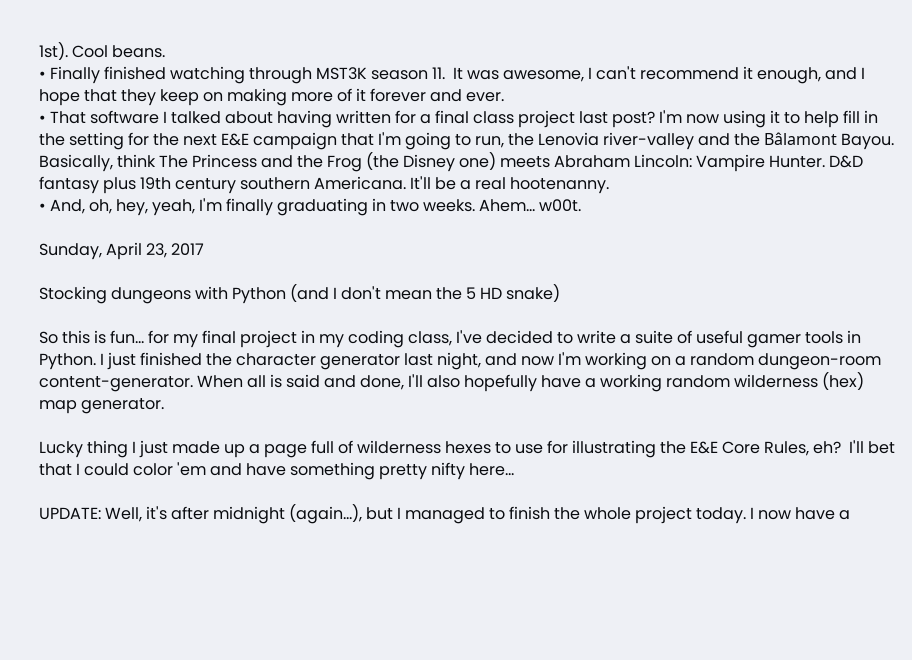1st). Cool beans.
• Finally finished watching through MST3K season 11.  It was awesome, I can't recommend it enough, and I hope that they keep on making more of it forever and ever.
• That software I talked about having written for a final class project last post? I'm now using it to help fill in the setting for the next E&E campaign that I'm going to run, the Lenovia river-valley and the Bâlamont Bayou. Basically, think The Princess and the Frog (the Disney one) meets Abraham Lincoln: Vampire Hunter. D&D fantasy plus 19th century southern Americana. It'll be a real hootenanny.
• And, oh, hey, yeah, I'm finally graduating in two weeks. Ahem… w00t.

Sunday, April 23, 2017

Stocking dungeons with Python (and I don't mean the 5 HD snake)

So this is fun... for my final project in my coding class, I've decided to write a suite of useful gamer tools in Python. I just finished the character generator last night, and now I'm working on a random dungeon-room content-generator. When all is said and done, I'll also hopefully have a working random wilderness (hex) map generator.

Lucky thing I just made up a page full of wilderness hexes to use for illustrating the E&E Core Rules, eh?  I'll bet that I could color 'em and have something pretty nifty here...

UPDATE: Well, it's after midnight (again...), but I managed to finish the whole project today. I now have a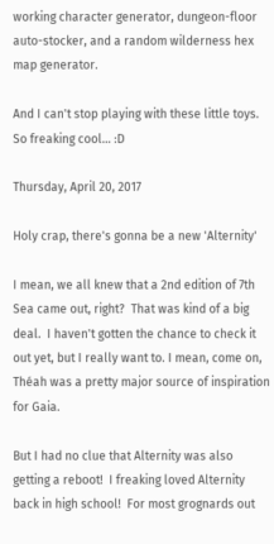working character generator, dungeon-floor auto-stocker, and a random wilderness hex map generator.

And I can't stop playing with these little toys. So freaking cool... :D

Thursday, April 20, 2017

Holy crap, there's gonna be a new 'Alternity'

I mean, we all knew that a 2nd edition of 7th Sea came out, right?  That was kind of a big deal.  I haven't gotten the chance to check it out yet, but I really want to. I mean, come on, Théah was a pretty major source of inspiration for Gaia.

But I had no clue that Alternity was also getting a reboot!  I freaking loved Alternity back in high school!  For most grognards out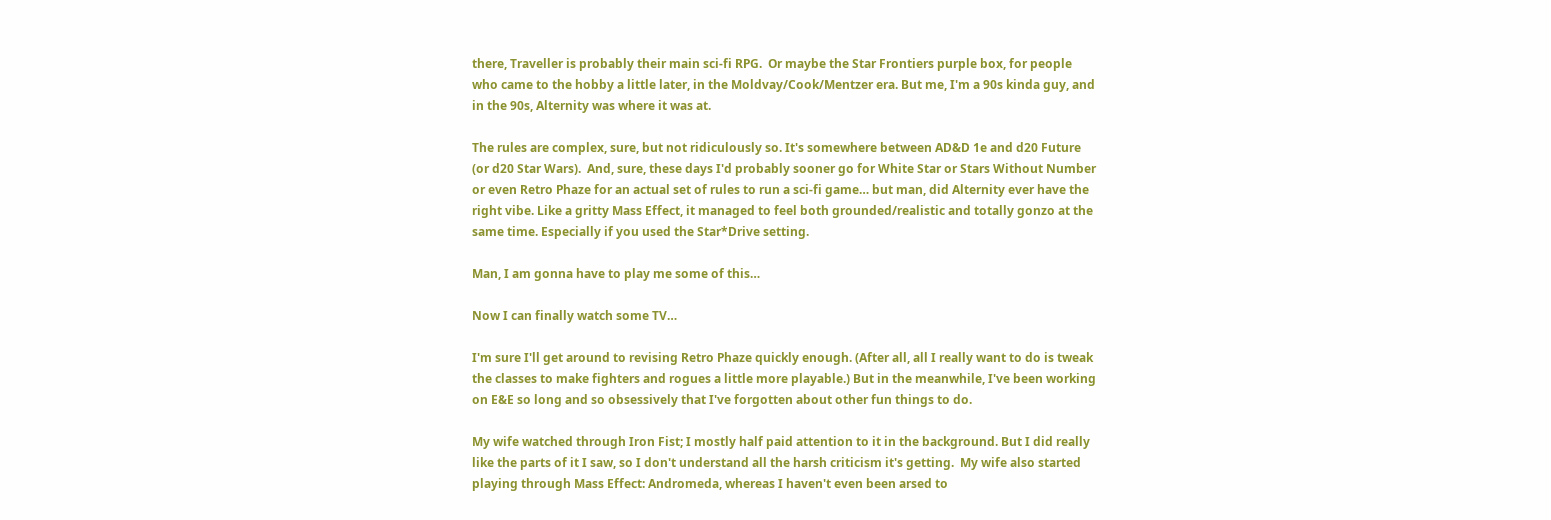there, Traveller is probably their main sci-fi RPG.  Or maybe the Star Frontiers purple box, for people who came to the hobby a little later, in the Moldvay/Cook/Mentzer era. But me, I'm a 90s kinda guy, and in the 90s, Alternity was where it was at.

The rules are complex, sure, but not ridiculously so. It's somewhere between AD&D 1e and d20 Future (or d20 Star Wars).  And, sure, these days I'd probably sooner go for White Star or Stars Without Number or even Retro Phaze for an actual set of rules to run a sci-fi game… but man, did Alternity ever have the right vibe. Like a gritty Mass Effect, it managed to feel both grounded/realistic and totally gonzo at the same time. Especially if you used the Star*Drive setting.

Man, I am gonna have to play me some of this…

Now I can finally watch some TV…

I'm sure I'll get around to revising Retro Phaze quickly enough. (After all, all I really want to do is tweak the classes to make fighters and rogues a little more playable.) But in the meanwhile, I've been working on E&E so long and so obsessively that I've forgotten about other fun things to do.

My wife watched through Iron Fist; I mostly half paid attention to it in the background. But I did really like the parts of it I saw, so I don't understand all the harsh criticism it's getting.  My wife also started playing through Mass Effect: Andromeda, whereas I haven't even been arsed to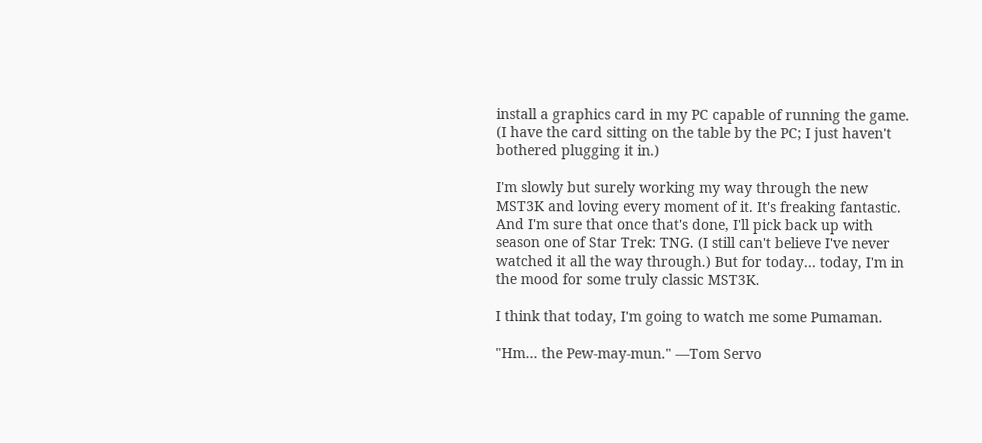install a graphics card in my PC capable of running the game. (I have the card sitting on the table by the PC; I just haven't bothered plugging it in.)

I'm slowly but surely working my way through the new MST3K and loving every moment of it. It's freaking fantastic. And I'm sure that once that's done, I'll pick back up with season one of Star Trek: TNG. (I still can't believe I've never watched it all the way through.) But for today… today, I'm in the mood for some truly classic MST3K.

I think that today, I'm going to watch me some Pumaman.

"Hm… the Pew-may-mun." —Tom Servo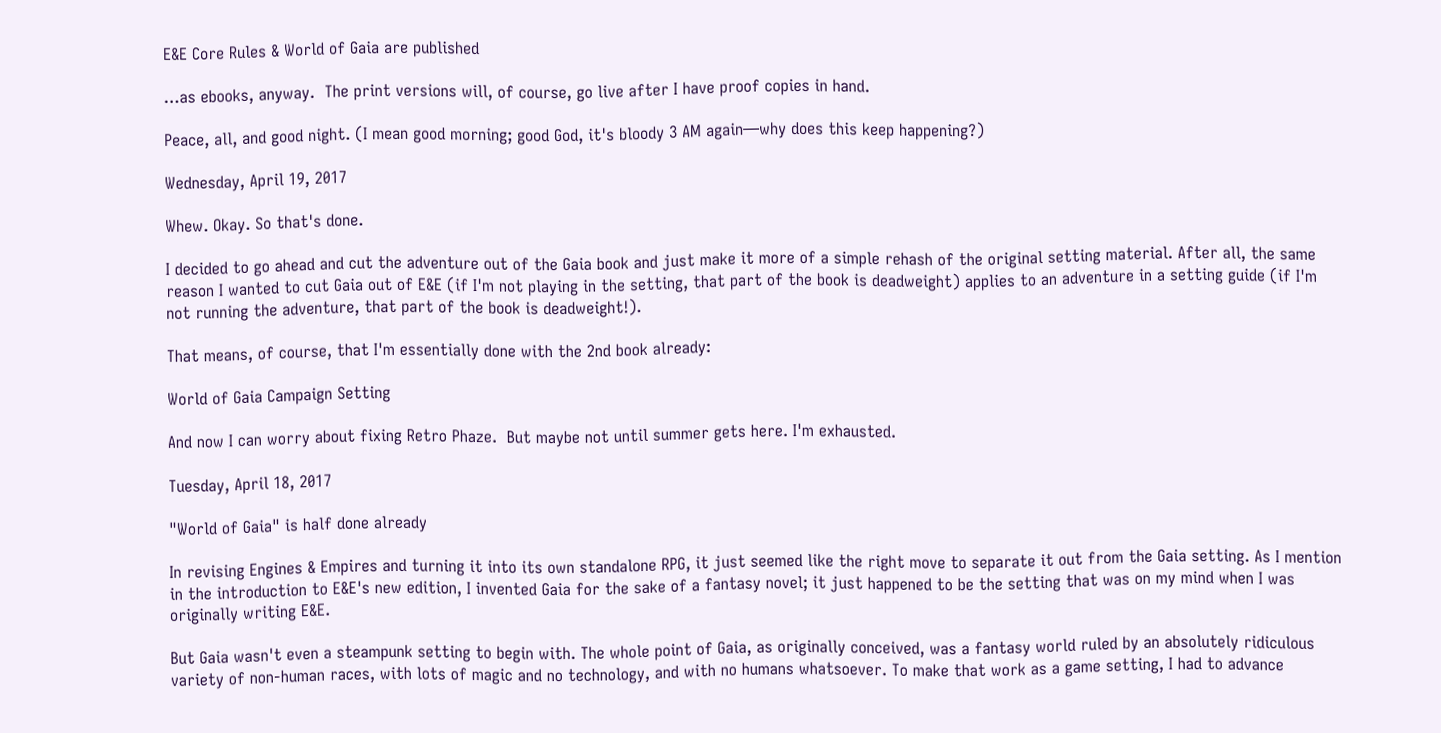E&E Core Rules & World of Gaia are published

…as ebooks, anyway.  The print versions will, of course, go live after I have proof copies in hand.

Peace, all, and good night. (I mean good morning; good God, it's bloody 3 AM again—why does this keep happening?)

Wednesday, April 19, 2017

Whew. Okay. So that's done.

I decided to go ahead and cut the adventure out of the Gaia book and just make it more of a simple rehash of the original setting material. After all, the same reason I wanted to cut Gaia out of E&E (if I'm not playing in the setting, that part of the book is deadweight) applies to an adventure in a setting guide (if I'm not running the adventure, that part of the book is deadweight!).

That means, of course, that I'm essentially done with the 2nd book already:

World of Gaia Campaign Setting

And now I can worry about fixing Retro Phaze.  But maybe not until summer gets here. I'm exhausted.

Tuesday, April 18, 2017

"World of Gaia" is half done already

In revising Engines & Empires and turning it into its own standalone RPG, it just seemed like the right move to separate it out from the Gaia setting. As I mention in the introduction to E&E's new edition, I invented Gaia for the sake of a fantasy novel; it just happened to be the setting that was on my mind when I was originally writing E&E.

But Gaia wasn't even a steampunk setting to begin with. The whole point of Gaia, as originally conceived, was a fantasy world ruled by an absolutely ridiculous variety of non-human races, with lots of magic and no technology, and with no humans whatsoever. To make that work as a game setting, I had to advance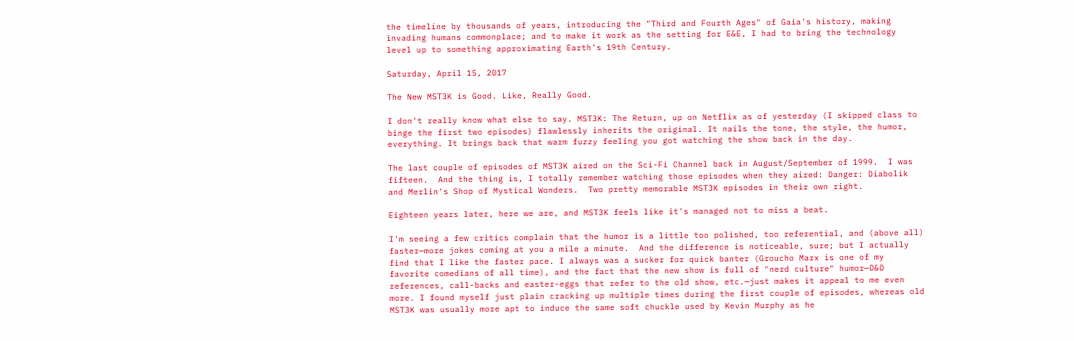the timeline by thousands of years, introducing the "Third and Fourth Ages" of Gaia's history, making invading humans commonplace; and to make it work as the setting for E&E, I had to bring the technology level up to something approximating Earth's 19th Century.

Saturday, April 15, 2017

The New MST3K is Good. Like, Really Good.

I don't really know what else to say. MST3K: The Return, up on Netflix as of yesterday (I skipped class to binge the first two episodes) flawlessly inherits the original. It nails the tone, the style, the humor, everything. It brings back that warm fuzzy feeling you got watching the show back in the day.

The last couple of episodes of MST3K aired on the Sci-Fi Channel back in August/September of 1999.  I was fifteen.  And the thing is, I totally remember watching those episodes when they aired: Danger: Diabolik and Merlin's Shop of Mystical Wonders.  Two pretty memorable MST3K episodes in their own right.

Eighteen years later, here we are, and MST3K feels like it's managed not to miss a beat.

I'm seeing a few critics complain that the humor is a little too polished, too referential, and (above all) faster—more jokes coming at you a mile a minute.  And the difference is noticeable, sure; but I actually find that I like the faster pace. I always was a sucker for quick banter (Groucho Marx is one of my favorite comedians of all time), and the fact that the new show is full of "nerd culture" humor—D&D references, call-backs and easter-eggs that refer to the old show, etc.—just makes it appeal to me even more. I found myself just plain cracking up multiple times during the first couple of episodes, whereas old MST3K was usually more apt to induce the same soft chuckle used by Kevin Murphy as he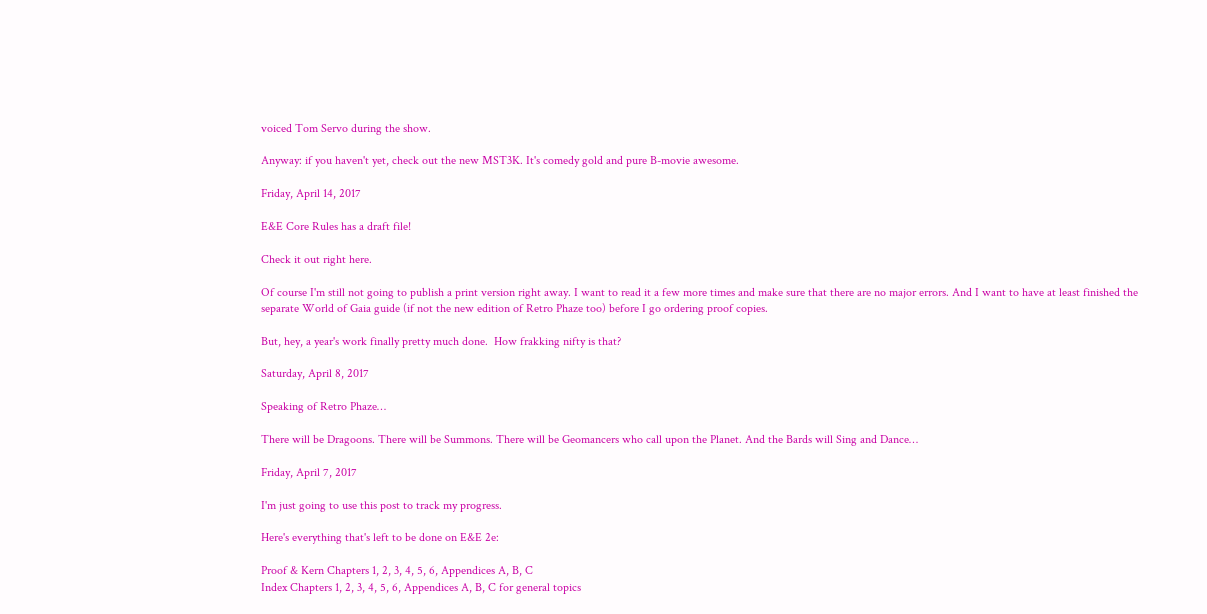voiced Tom Servo during the show.

Anyway: if you haven't yet, check out the new MST3K. It's comedy gold and pure B-movie awesome.

Friday, April 14, 2017

E&E Core Rules has a draft file!

Check it out right here.

Of course I'm still not going to publish a print version right away. I want to read it a few more times and make sure that there are no major errors. And I want to have at least finished the separate World of Gaia guide (if not the new edition of Retro Phaze too) before I go ordering proof copies.

But, hey, a year's work finally pretty much done.  How frakking nifty is that?

Saturday, April 8, 2017

Speaking of Retro Phaze…

There will be Dragoons. There will be Summons. There will be Geomancers who call upon the Planet. And the Bards will Sing and Dance…

Friday, April 7, 2017

I'm just going to use this post to track my progress.

Here's everything that's left to be done on E&E 2e:

Proof & Kern Chapters 1, 2, 3, 4, 5, 6, Appendices A, B, C
Index Chapters 1, 2, 3, 4, 5, 6, Appendices A, B, C for general topics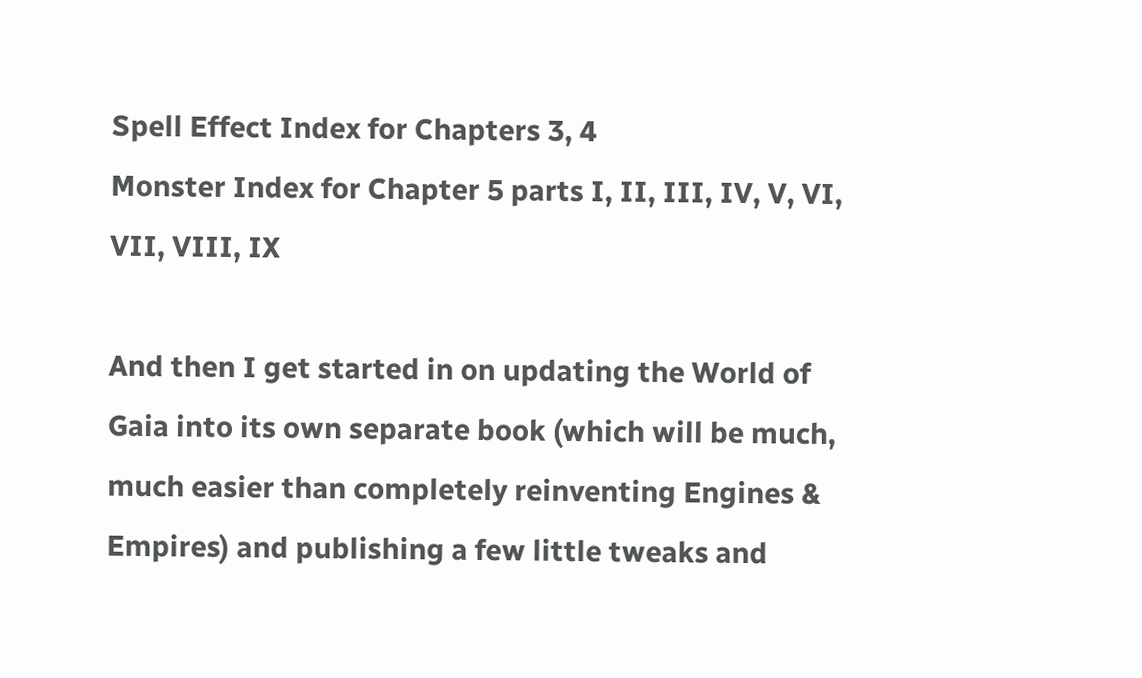Spell Effect Index for Chapters 3, 4
Monster Index for Chapter 5 parts I, II, III, IV, V, VI, VII, VIII, IX

And then I get started in on updating the World of Gaia into its own separate book (which will be much, much easier than completely reinventing Engines & Empires) and publishing a few little tweaks and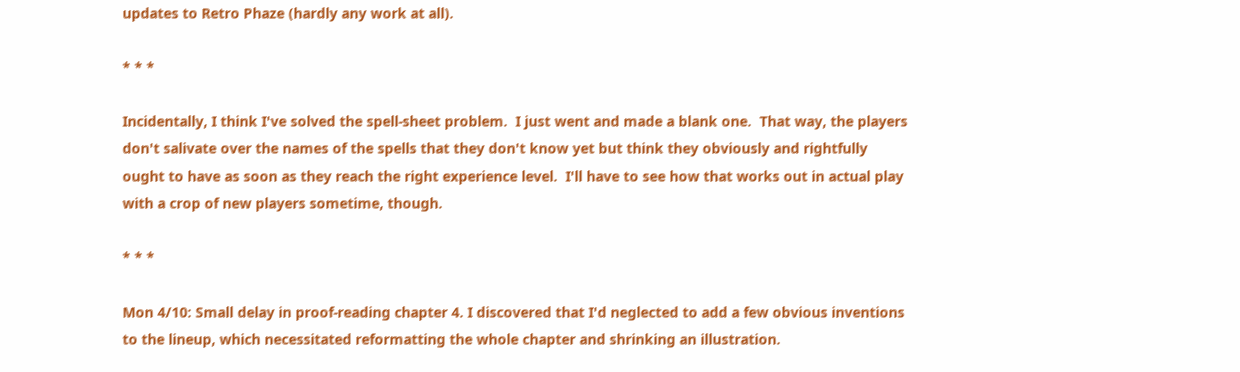updates to Retro Phaze (hardly any work at all).

* * *

Incidentally, I think I've solved the spell-sheet problem.  I just went and made a blank one.  That way, the players don't salivate over the names of the spells that they don't know yet but think they obviously and rightfully ought to have as soon as they reach the right experience level.  I'll have to see how that works out in actual play with a crop of new players sometime, though.

* * *

Mon 4/10: Small delay in proof-reading chapter 4. I discovered that I'd neglected to add a few obvious inventions to the lineup, which necessitated reformatting the whole chapter and shrinking an illustration.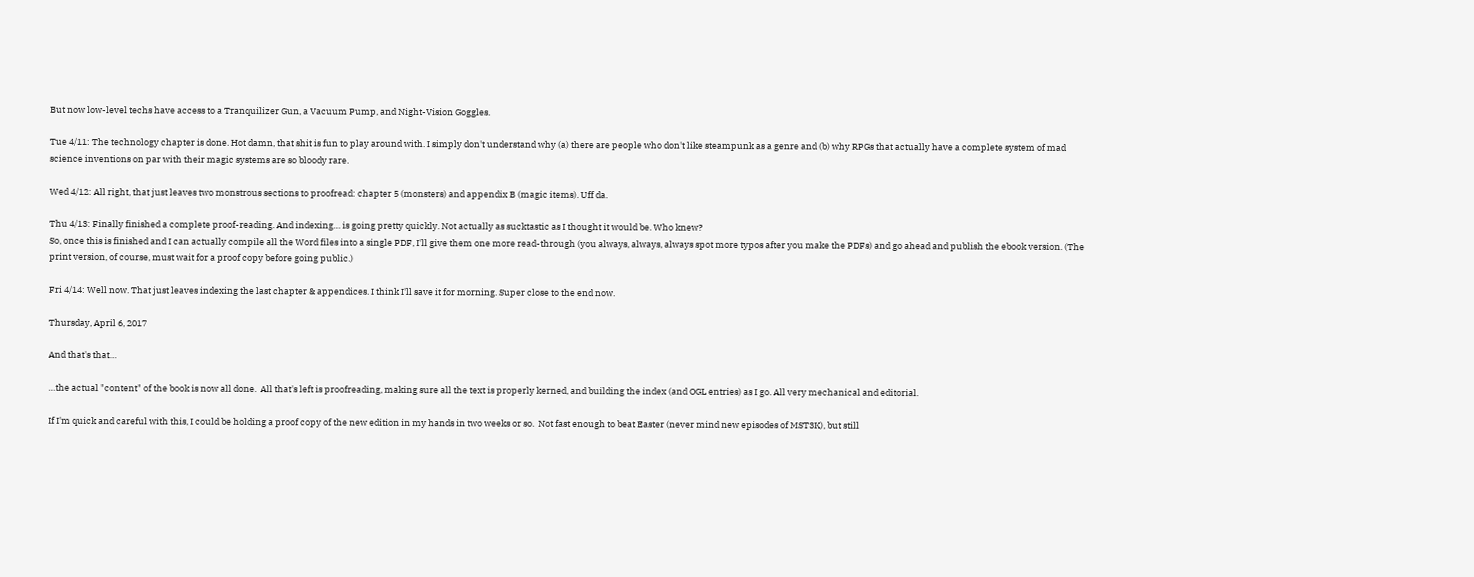But now low-level techs have access to a Tranquilizer Gun, a Vacuum Pump, and Night-Vision Goggles.

Tue 4/11: The technology chapter is done. Hot damn, that shit is fun to play around with. I simply don't understand why (a) there are people who don't like steampunk as a genre and (b) why RPGs that actually have a complete system of mad science inventions on par with their magic systems are so bloody rare.

Wed 4/12: All right, that just leaves two monstrous sections to proofread: chapter 5 (monsters) and appendix B (magic items). Uff da.

Thu 4/13: Finally finished a complete proof-reading. And indexing… is going pretty quickly. Not actually as sucktastic as I thought it would be. Who knew?
So, once this is finished and I can actually compile all the Word files into a single PDF, I'll give them one more read-through (you always, always, always spot more typos after you make the PDFs) and go ahead and publish the ebook version. (The print version, of course, must wait for a proof copy before going public.)

Fri 4/14: Well now. That just leaves indexing the last chapter & appendices. I think I'll save it for morning. Super close to the end now.

Thursday, April 6, 2017

And that's that…

…the actual "content" of the book is now all done.  All that's left is proofreading, making sure all the text is properly kerned, and building the index (and OGL entries) as I go. All very mechanical and editorial.

If I'm quick and careful with this, I could be holding a proof copy of the new edition in my hands in two weeks or so.  Not fast enough to beat Easter (never mind new episodes of MST3K), but still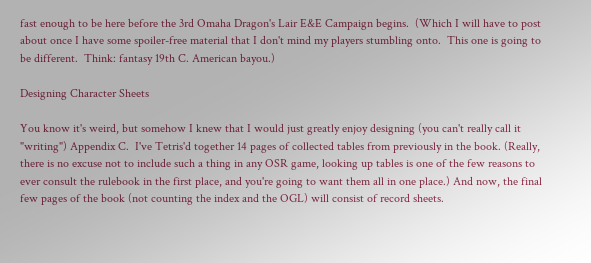fast enough to be here before the 3rd Omaha Dragon's Lair E&E Campaign begins.  (Which I will have to post about once I have some spoiler-free material that I don't mind my players stumbling onto.  This one is going to be different.  Think: fantasy 19th C. American bayou.)

Designing Character Sheets

You know it's weird, but somehow I knew that I would just greatly enjoy designing (you can't really call it "writing") Appendix C.  I've Tetris'd together 14 pages of collected tables from previously in the book. (Really, there is no excuse not to include such a thing in any OSR game, looking up tables is one of the few reasons to ever consult the rulebook in the first place, and you're going to want them all in one place.) And now, the final few pages of the book (not counting the index and the OGL) will consist of record sheets.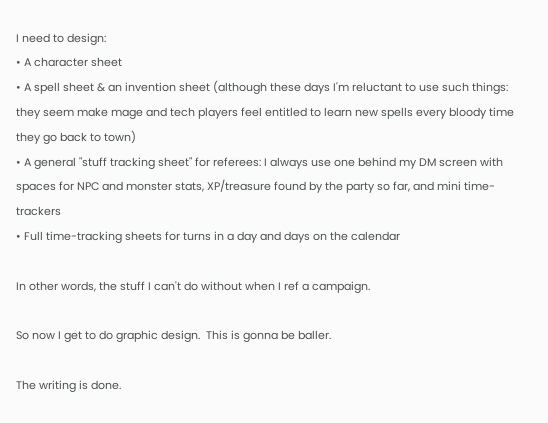I need to design:
• A character sheet
• A spell sheet & an invention sheet (although these days I'm reluctant to use such things: they seem make mage and tech players feel entitled to learn new spells every bloody time they go back to town)
• A general "stuff tracking sheet" for referees: I always use one behind my DM screen with spaces for NPC and monster stats, XP/treasure found by the party so far, and mini time-trackers
• Full time-tracking sheets for turns in a day and days on the calendar

In other words, the stuff I can't do without when I ref a campaign.

So now I get to do graphic design.  This is gonna be baller.

The writing is done.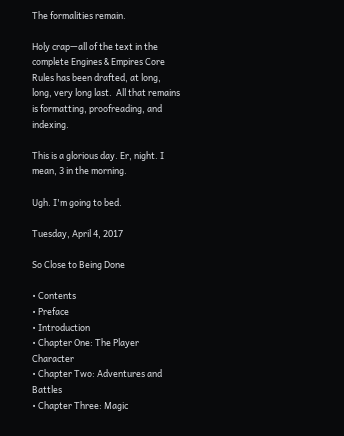The formalities remain.

Holy crap—all of the text in the complete Engines & Empires Core Rules has been drafted, at long, long, very long last.  All that remains is formatting, proofreading, and indexing.

This is a glorious day. Er, night. I mean, 3 in the morning.

Ugh. I'm going to bed.

Tuesday, April 4, 2017

So Close to Being Done

• Contents
• Preface
• Introduction
• Chapter One: The Player Character
• Chapter Two: Adventures and Battles
• Chapter Three: Magic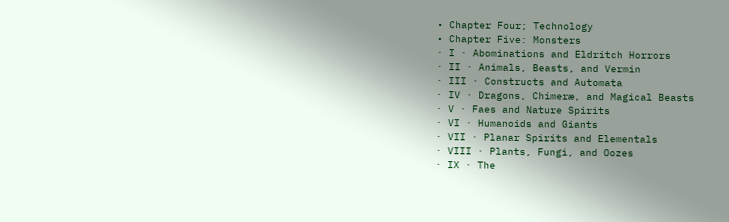• Chapter Four; Technology
• Chapter Five: Monsters
· I · Abominations and Eldritch Horrors
· II · Animals, Beasts, and Vermin
· III · Constructs and Automata
· IV · Dragons, Chimeræ, and Magical Beasts
· V · Faes and Nature Spirits
· VI · Humanoids and Giants
· VII · Planar Spirits and Elementals
· VIII · Plants, Fungi, and Oozes
· IX · The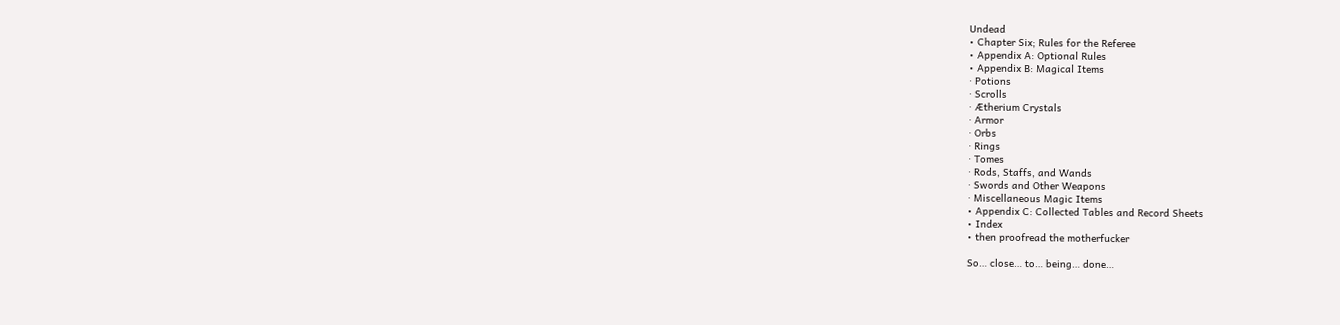Undead
• Chapter Six; Rules for the Referee
• Appendix A: Optional Rules
• Appendix B: Magical Items
· Potions
· Scrolls
· Ætherium Crystals
· Armor
· Orbs
· Rings
· Tomes
· Rods, Staffs, and Wands
· Swords and Other Weapons
· Miscellaneous Magic Items
• Appendix C: Collected Tables and Record Sheets
• Index
• then proofread the motherfucker

So… close… to… being… done…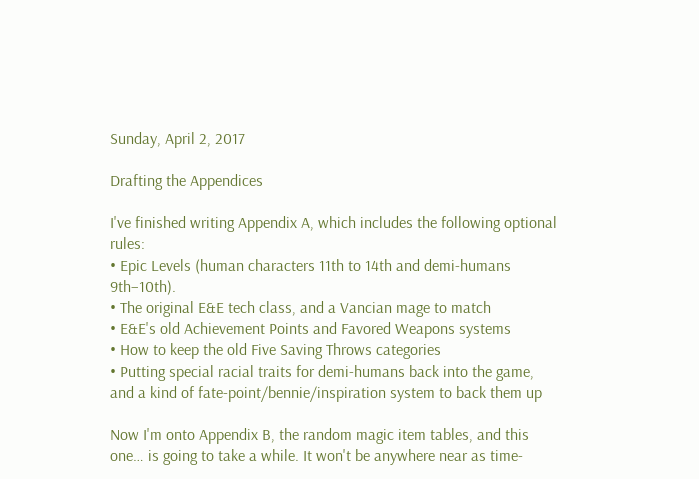Sunday, April 2, 2017

Drafting the Appendices

I've finished writing Appendix A, which includes the following optional rules:
• Epic Levels (human characters 11th to 14th and demi-humans 9th–10th).
• The original E&E tech class, and a Vancian mage to match
• E&E's old Achievement Points and Favored Weapons systems
• How to keep the old Five Saving Throws categories
• Putting special racial traits for demi-humans back into the game, and a kind of fate-point/bennie/inspiration system to back them up

Now I'm onto Appendix B, the random magic item tables, and this one… is going to take a while. It won't be anywhere near as time-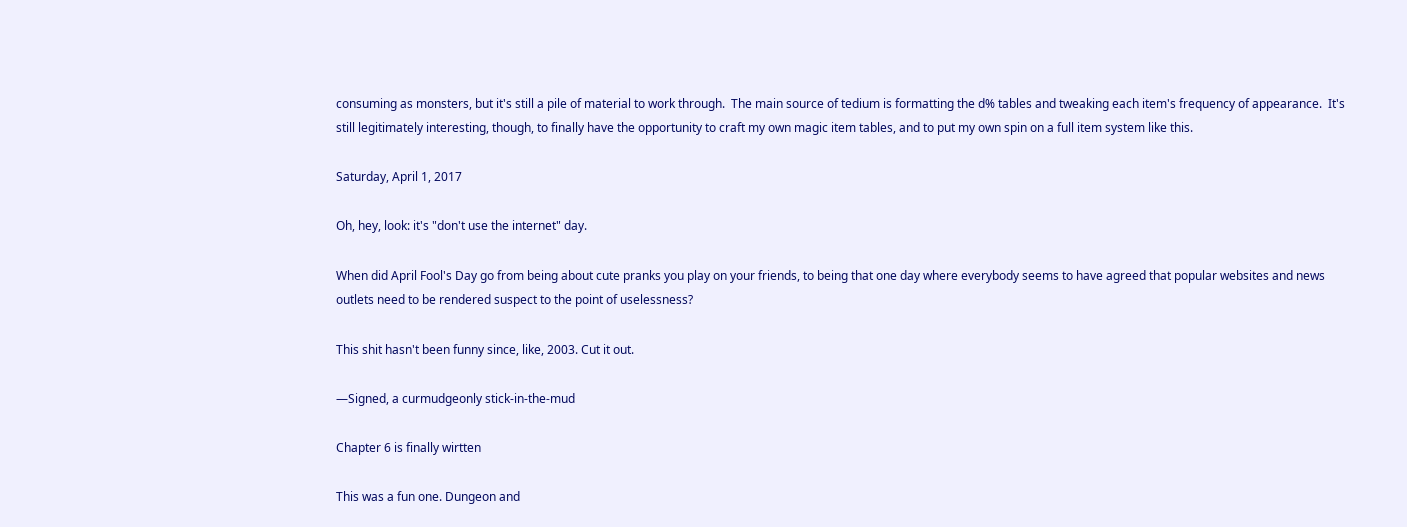consuming as monsters, but it's still a pile of material to work through.  The main source of tedium is formatting the d% tables and tweaking each item's frequency of appearance.  It's still legitimately interesting, though, to finally have the opportunity to craft my own magic item tables, and to put my own spin on a full item system like this.

Saturday, April 1, 2017

Oh, hey, look: it's "don't use the internet" day.

When did April Fool's Day go from being about cute pranks you play on your friends, to being that one day where everybody seems to have agreed that popular websites and news outlets need to be rendered suspect to the point of uselessness?

This shit hasn't been funny since, like, 2003. Cut it out.

—Signed, a curmudgeonly stick-in-the-mud

Chapter 6 is finally wirtten

This was a fun one. Dungeon and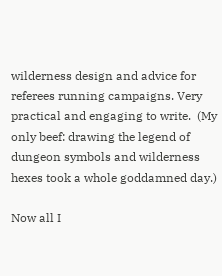wilderness design and advice for referees running campaigns. Very practical and engaging to write.  (My only beef: drawing the legend of dungeon symbols and wilderness hexes took a whole goddamned day.)

Now all I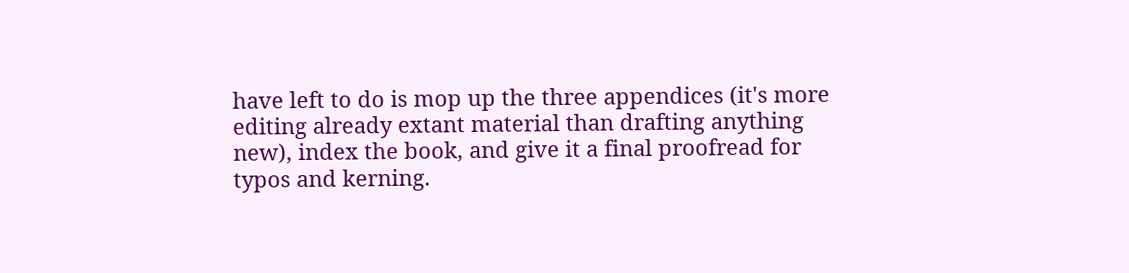have left to do is mop up the three appendices (it's more editing already extant material than drafting anything new), index the book, and give it a final proofread for typos and kerning.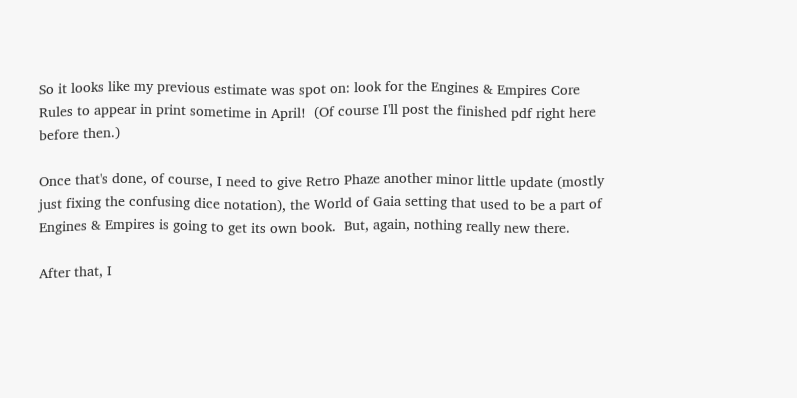So it looks like my previous estimate was spot on: look for the Engines & Empires Core Rules to appear in print sometime in April!  (Of course I'll post the finished pdf right here before then.)

Once that's done, of course, I need to give Retro Phaze another minor little update (mostly just fixing the confusing dice notation), the World of Gaia setting that used to be a part of Engines & Empires is going to get its own book.  But, again, nothing really new there.

After that, I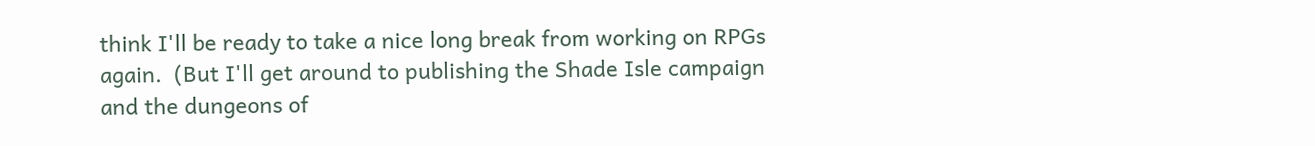think I'll be ready to take a nice long break from working on RPGs again.  (But I'll get around to publishing the Shade Isle campaign and the dungeons of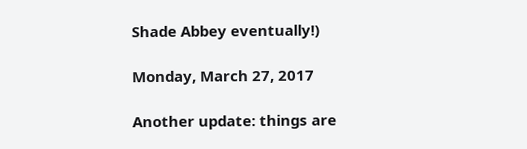Shade Abbey eventually!)

Monday, March 27, 2017

Another update: things are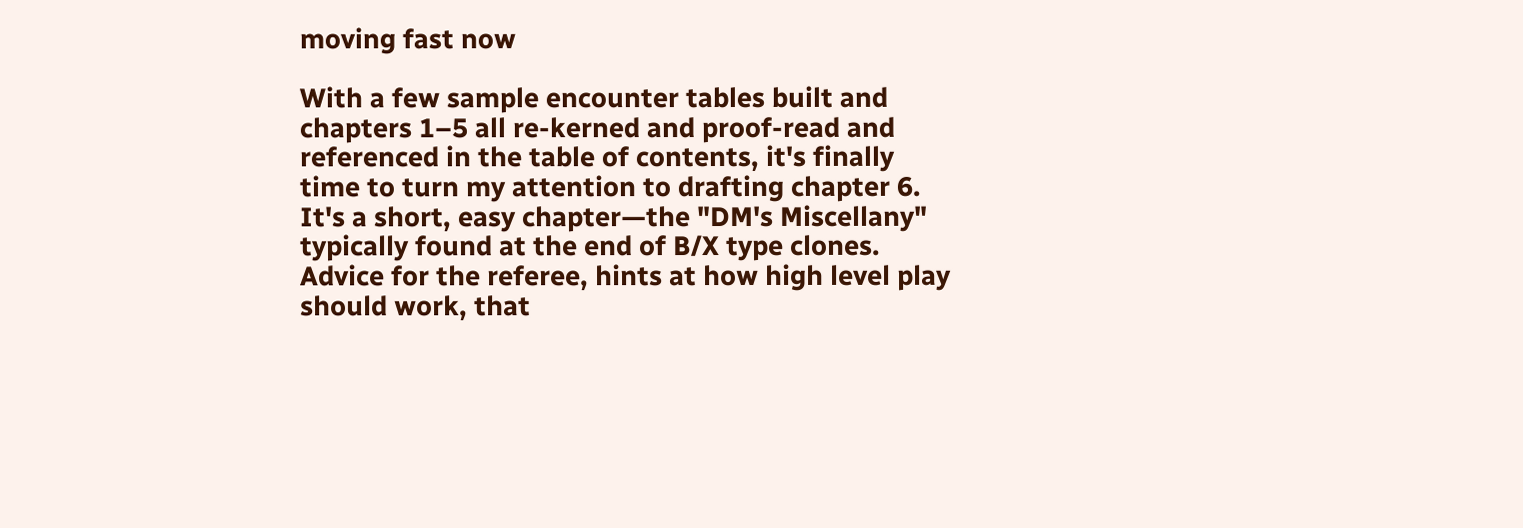moving fast now

With a few sample encounter tables built and chapters 1–5 all re-kerned and proof-read and referenced in the table of contents, it's finally time to turn my attention to drafting chapter 6.  It's a short, easy chapter—the "DM's Miscellany" typically found at the end of B/X type clones.  Advice for the referee, hints at how high level play should work, that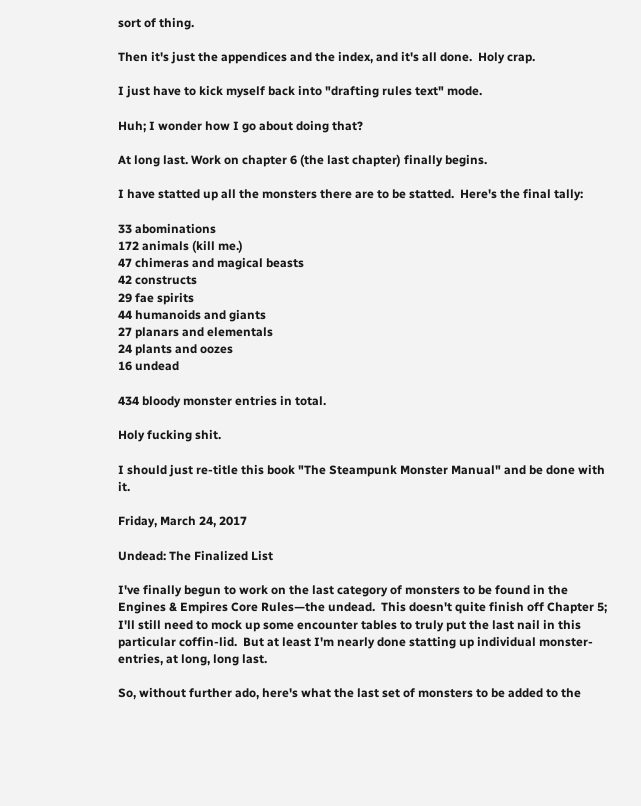sort of thing.

Then it's just the appendices and the index, and it's all done.  Holy crap.

I just have to kick myself back into "drafting rules text" mode.

Huh; I wonder how I go about doing that?

At long last. Work on chapter 6 (the last chapter) finally begins.

I have statted up all the monsters there are to be statted.  Here's the final tally:

33 abominations
172 animals (kill me.)
47 chimeras and magical beasts
42 constructs
29 fae spirits
44 humanoids and giants
27 planars and elementals
24 plants and oozes
16 undead

434 bloody monster entries in total.

Holy fucking shit.

I should just re-title this book "The Steampunk Monster Manual" and be done with it.

Friday, March 24, 2017

Undead: The Finalized List

I've finally begun to work on the last category of monsters to be found in the Engines & Empires Core Rules—the undead.  This doesn't quite finish off Chapter 5; I'll still need to mock up some encounter tables to truly put the last nail in this particular coffin-lid.  But at least I'm nearly done statting up individual monster-entries, at long, long last.

So, without further ado, here's what the last set of monsters to be added to the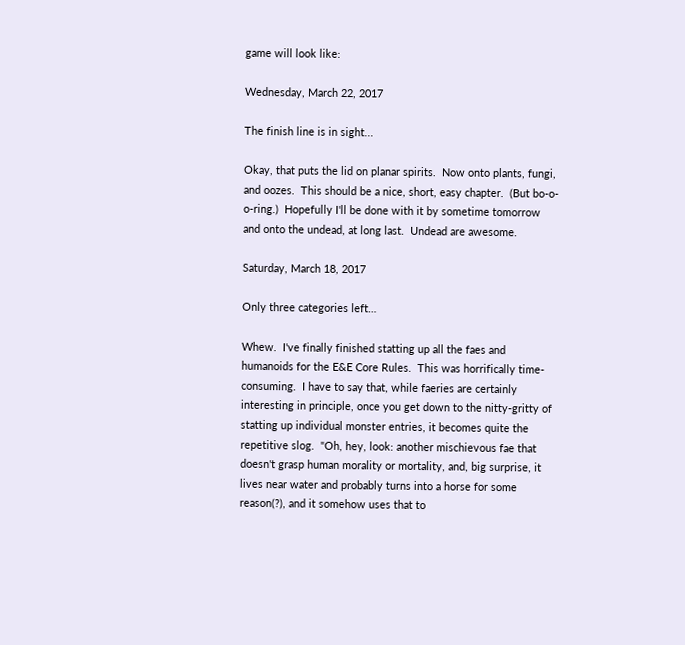game will look like:

Wednesday, March 22, 2017

The finish line is in sight...

Okay, that puts the lid on planar spirits.  Now onto plants, fungi, and oozes.  This should be a nice, short, easy chapter.  (But bo-o-o-ring.)  Hopefully I'll be done with it by sometime tomorrow and onto the undead, at long last.  Undead are awesome.

Saturday, March 18, 2017

Only three categories left…

Whew.  I've finally finished statting up all the faes and humanoids for the E&E Core Rules.  This was horrifically time-consuming.  I have to say that, while faeries are certainly interesting in principle, once you get down to the nitty-gritty of statting up individual monster entries, it becomes quite the repetitive slog.  "Oh, hey, look: another mischievous fae that doesn't grasp human morality or mortality, and, big surprise, it lives near water and probably turns into a horse for some reason(?), and it somehow uses that to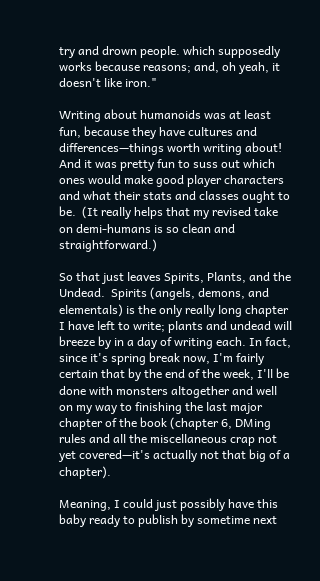try and drown people. which supposedly works because reasons; and, oh yeah, it doesn't like iron."

Writing about humanoids was at least fun, because they have cultures and differences—things worth writing about!  And it was pretty fun to suss out which ones would make good player characters and what their stats and classes ought to be.  (It really helps that my revised take on demi-humans is so clean and straightforward.)

So that just leaves Spirits, Plants, and the Undead.  Spirits (angels, demons, and elementals) is the only really long chapter I have left to write; plants and undead will breeze by in a day of writing each. In fact, since it's spring break now, I'm fairly certain that by the end of the week, I'll be done with monsters altogether and well on my way to finishing the last major chapter of the book (chapter 6, DMing rules and all the miscellaneous crap not yet covered—it's actually not that big of a chapter).

Meaning, I could just possibly have this baby ready to publish by sometime next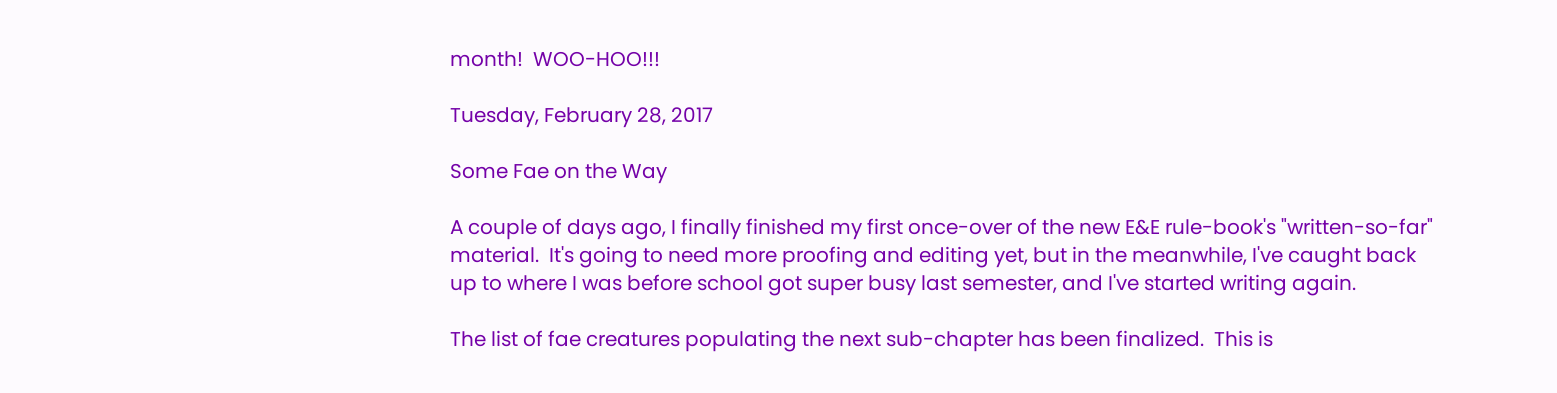month!  WOO-HOO!!!

Tuesday, February 28, 2017

Some Fae on the Way

A couple of days ago, I finally finished my first once-over of the new E&E rule-book's "written-so-far" material.  It's going to need more proofing and editing yet, but in the meanwhile, I've caught back up to where I was before school got super busy last semester, and I've started writing again.

The list of fae creatures populating the next sub-chapter has been finalized.  This is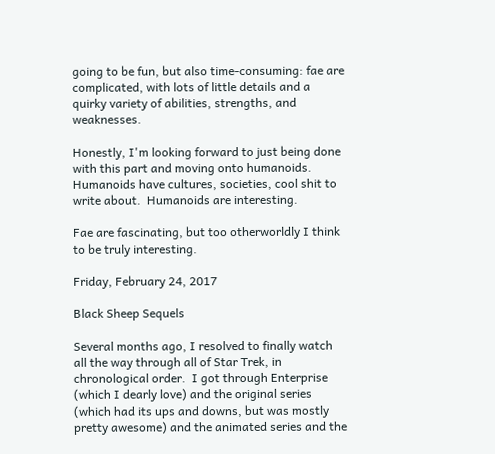going to be fun, but also time-consuming: fae are complicated, with lots of little details and a quirky variety of abilities, strengths, and weaknesses.

Honestly, I'm looking forward to just being done with this part and moving onto humanoids.  Humanoids have cultures, societies, cool shit to write about.  Humanoids are interesting.

Fae are fascinating, but too otherworldly I think to be truly interesting.

Friday, February 24, 2017

Black Sheep Sequels

Several months ago, I resolved to finally watch all the way through all of Star Trek, in chronological order.  I got through Enterprise (which I dearly love) and the original series (which had its ups and downs, but was mostly pretty awesome) and the animated series and the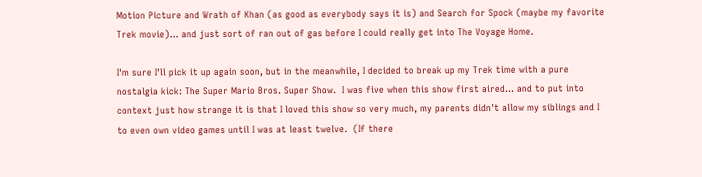Motion Picture and Wrath of Khan (as good as everybody says it is) and Search for Spock (maybe my favorite Trek movie)… and just sort of ran out of gas before I could really get into The Voyage Home.

I'm sure I'll pick it up again soon, but in the meanwhile, I decided to break up my Trek time with a pure nostalgia kick: The Super Mario Bros. Super Show.  I was five when this show first aired… and to put into context just how strange it is that I loved this show so very much, my parents didn't allow my siblings and I to even own video games until I was at least twelve.  (If there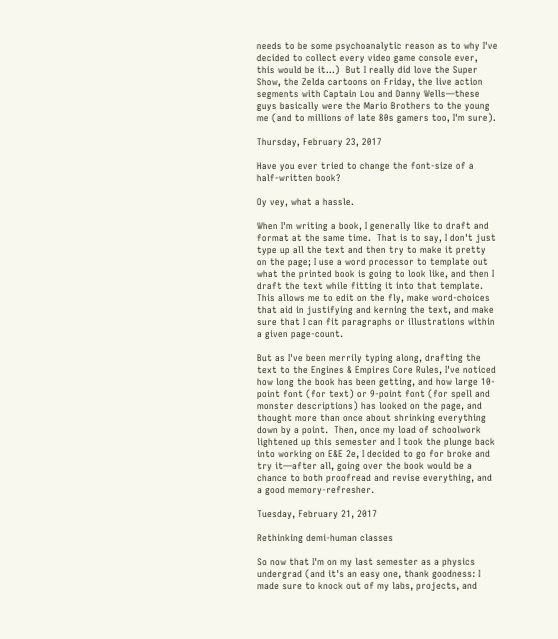needs to be some psychoanalytic reason as to why I've decided to collect every video game console ever, this would be it…)  But I really did love the Super Show, the Zelda cartoons on Friday, the live action segments with Captain Lou and Danny Wells—these guys basically were the Mario Brothers to the young me (and to millions of late 80s gamers too, I'm sure).

Thursday, February 23, 2017

Have you ever tried to change the font-size of a half-written book?

Oy vey, what a hassle.

When I'm writing a book, I generally like to draft and format at the same time.  That is to say, I don't just type up all the text and then try to make it pretty on the page; I use a word processor to template out what the printed book is going to look like, and then I draft the text while fitting it into that template.  This allows me to edit on the fly, make word-choices that aid in justifying and kerning the text, and make sure that I can fit paragraphs or illustrations within a given page-count.

But as I've been merrily typing along, drafting the text to the Engines & Empires Core Rules, I've noticed how long the book has been getting, and how large 10-point font (for text) or 9-point font (for spell and monster descriptions) has looked on the page, and thought more than once about shrinking everything down by a point.  Then, once my load of schoolwork lightened up this semester and I took the plunge back into working on E&E 2e, I decided to go for broke and try it—after all, going over the book would be a chance to both proofread and revise everything, and a good memory-refresher.

Tuesday, February 21, 2017

Rethinking demi-human classes

So now that I'm on my last semester as a physics undergrad (and it's an easy one, thank goodness: I made sure to knock out of my labs, projects, and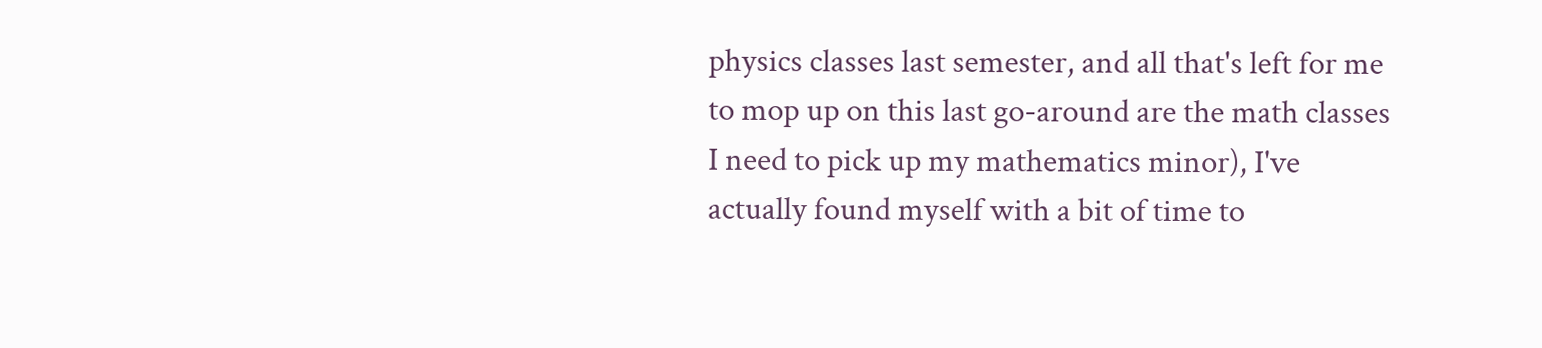physics classes last semester, and all that's left for me to mop up on this last go-around are the math classes I need to pick up my mathematics minor), I've actually found myself with a bit of time to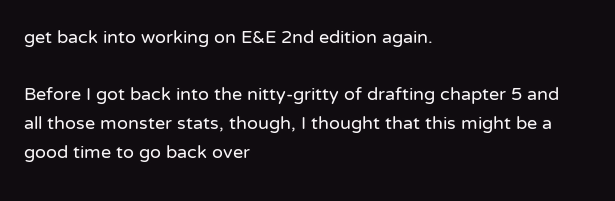get back into working on E&E 2nd edition again.

Before I got back into the nitty-gritty of drafting chapter 5 and all those monster stats, though, I thought that this might be a good time to go back over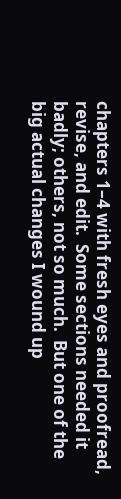chapters 1–4 with fresh eyes and proofread, revise, and edit.  Some sections needed it badly; others, not so much.  But one of the big actual changes I wound up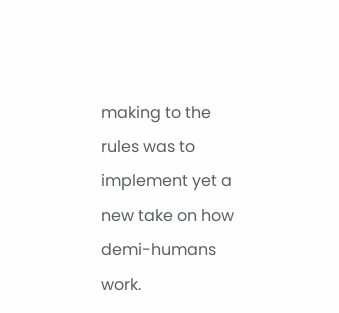making to the rules was to implement yet a new take on how demi-humans work.